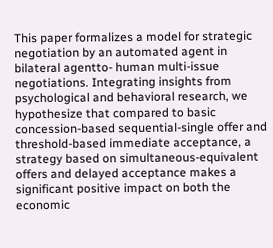This paper formalizes a model for strategic negotiation by an automated agent in bilateral agentto- human multi-issue negotiations. Integrating insights from psychological and behavioral research, we hypothesize that compared to basic concession-based sequential-single offer and threshold-based immediate acceptance, a strategy based on simultaneous-equivalent offers and delayed acceptance makes a significant positive impact on both the economic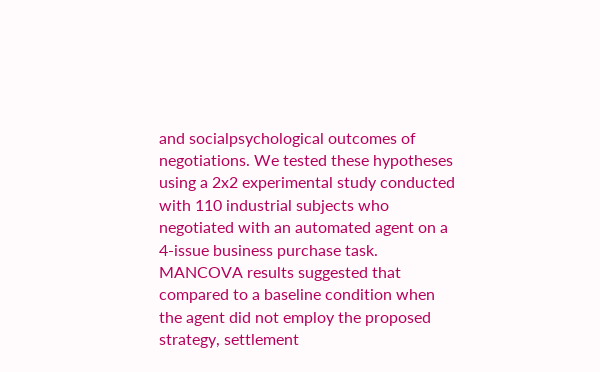and socialpsychological outcomes of negotiations. We tested these hypotheses using a 2x2 experimental study conducted with 110 industrial subjects who negotiated with an automated agent on a 4-issue business purchase task. MANCOVA results suggested that compared to a baseline condition when the agent did not employ the proposed strategy, settlement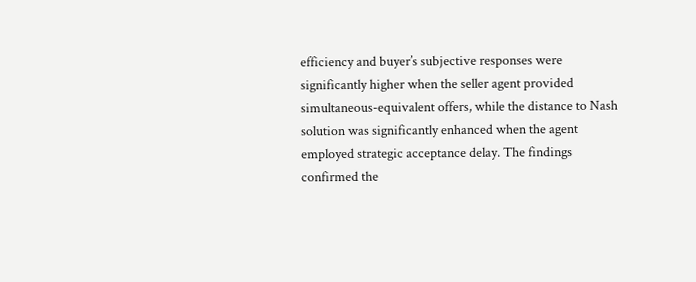efficiency and buyer’s subjective responses were significantly higher when the seller agent provided simultaneous-equivalent offers, while the distance to Nash solution was significantly enhanced when the agent employed strategic acceptance delay. The findings confirmed the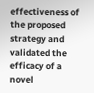effectiveness of the proposed strategy and validated the efficacy of a novel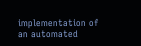implementation of an automated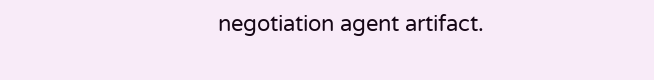negotiation agent artifact.